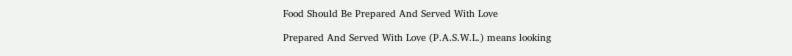Food Should Be Prepared And Served With Love

Prepared And Served With Love (P.A.S.W.L.) means looking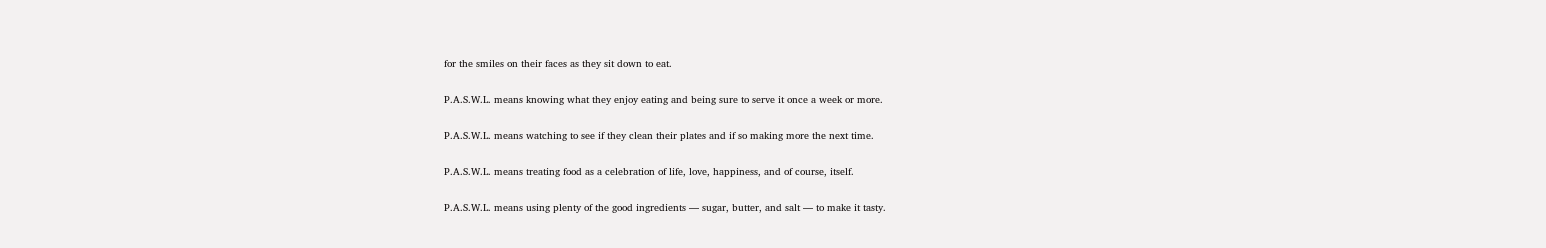for the smiles on their faces as they sit down to eat.

P.A.S.W.L. means knowing what they enjoy eating and being sure to serve it once a week or more.

P.A.S.W.L. means watching to see if they clean their plates and if so making more the next time.

P.A.S.W.L. means treating food as a celebration of life, love, happiness, and of course, itself.

P.A.S.W.L. means using plenty of the good ingredients — sugar, butter, and salt — to make it tasty.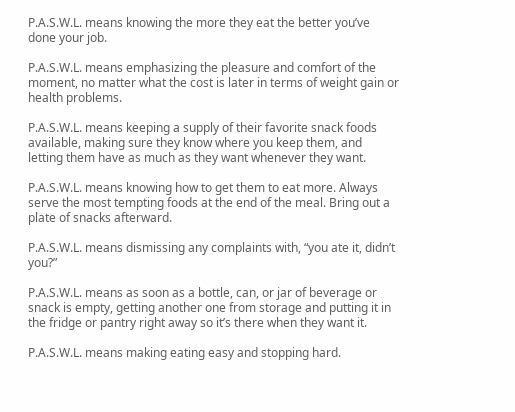P.A.S.W.L. means knowing the more they eat the better you’ve done your job.

P.A.S.W.L. means emphasizing the pleasure and comfort of the moment, no matter what the cost is later in terms of weight gain or health problems.

P.A.S.W.L. means keeping a supply of their favorite snack foods available, making sure they know where you keep them, and letting them have as much as they want whenever they want.

P.A.S.W.L. means knowing how to get them to eat more. Always serve the most tempting foods at the end of the meal. Bring out a plate of snacks afterward.

P.A.S.W.L. means dismissing any complaints with, “you ate it, didn’t you?”

P.A.S.W.L. means as soon as a bottle, can, or jar of beverage or snack is empty, getting another one from storage and putting it in the fridge or pantry right away so it’s there when they want it.

P.A.S.W.L. means making eating easy and stopping hard.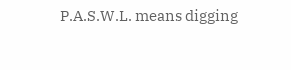P.A.S.W.L. means digging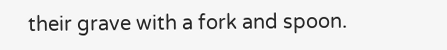their grave with a fork and spoon.